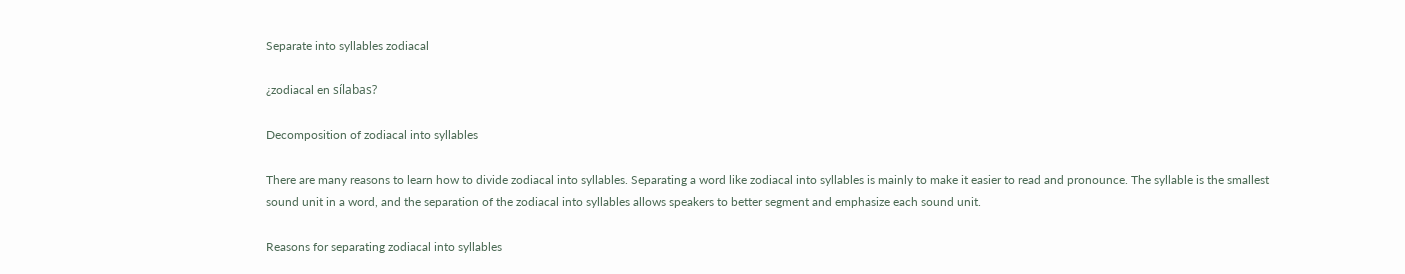Separate into syllables zodiacal

¿zodiacal en sílabas?

Decomposition of zodiacal into syllables

There are many reasons to learn how to divide zodiacal into syllables. Separating a word like zodiacal into syllables is mainly to make it easier to read and pronounce. The syllable is the smallest sound unit in a word, and the separation of the zodiacal into syllables allows speakers to better segment and emphasize each sound unit.

Reasons for separating zodiacal into syllables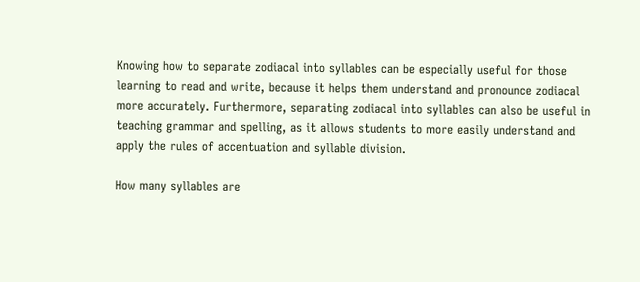Knowing how to separate zodiacal into syllables can be especially useful for those learning to read and write, because it helps them understand and pronounce zodiacal more accurately. Furthermore, separating zodiacal into syllables can also be useful in teaching grammar and spelling, as it allows students to more easily understand and apply the rules of accentuation and syllable division.

How many syllables are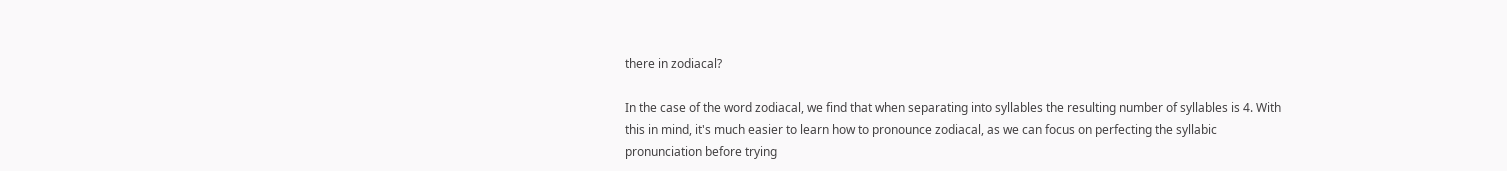there in zodiacal?

In the case of the word zodiacal, we find that when separating into syllables the resulting number of syllables is 4. With this in mind, it's much easier to learn how to pronounce zodiacal, as we can focus on perfecting the syllabic pronunciation before trying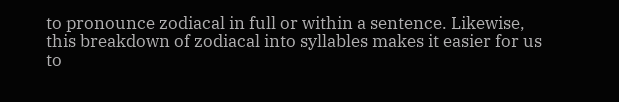to pronounce zodiacal in full or within a sentence. Likewise, this breakdown of zodiacal into syllables makes it easier for us to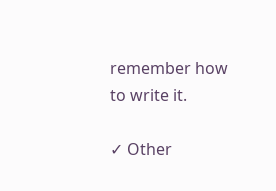remember how to write it.

✓ Other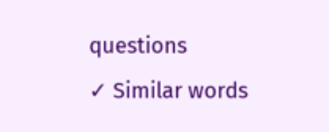questions
✓ Similar words